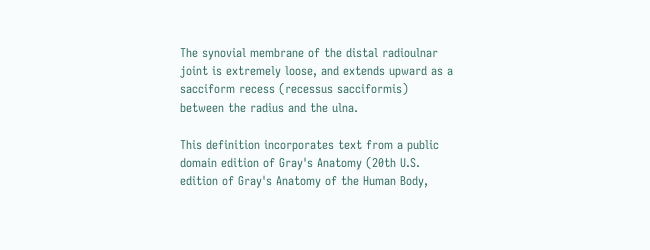The synovial membrane of the distal radioulnar joint is extremely loose, and extends upward as a sacciform recess (recessus sacciformis) between the radius and the ulna.

This definition incorporates text from a public domain edition of Gray's Anatomy (20th U.S. edition of Gray's Anatomy of the Human Body,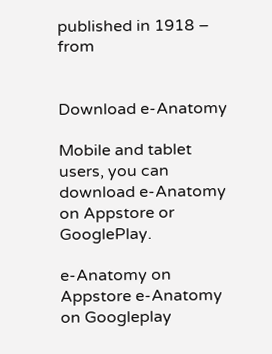published in 1918 – from


Download e-Anatomy

Mobile and tablet users, you can download e-Anatomy on Appstore or GooglePlay.

e-Anatomy on Appstore e-Anatomy on Googleplay